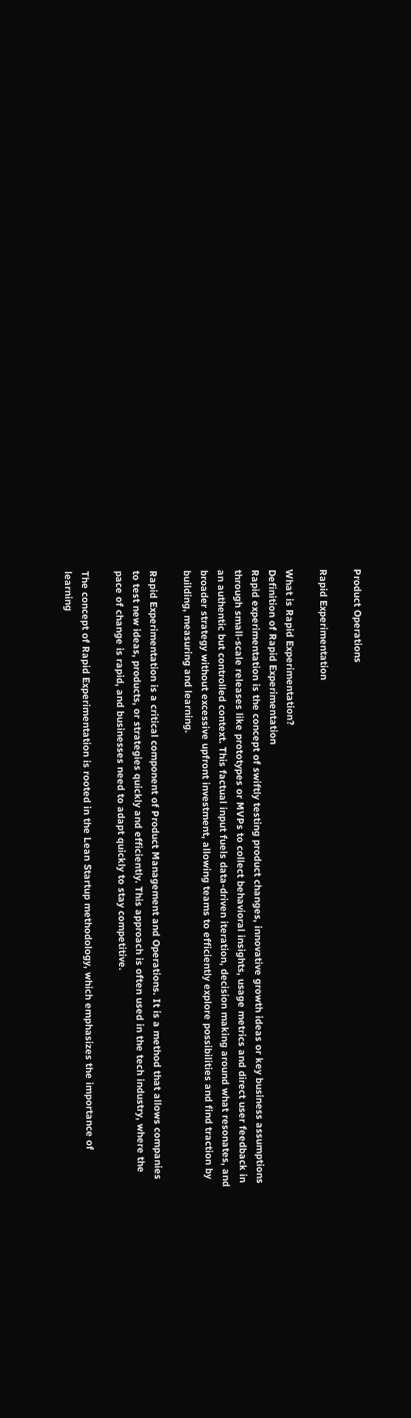Product Operations

Rapid Experimentation

What is Rapid Experimentation?
Definition of Rapid Experimentation
Rapid experimentation is the concept of swiftly testing product changes, innovative growth ideas or key business assumptions through small-scale releases like prototypes or MVPs to collect behavioral insights, usage metrics and direct user feedback in an authentic but controlled context. This factual input fuels data-driven iteration, decision making around what resonates, and broader strategy without excessive upfront investment, allowing teams to efficiently explore possibilities and find traction by building, measuring and learning.

Rapid Experimentation is a critical component of Product Management and Operations. It is a method that allows companies to test new ideas, products, or strategies quickly and efficiently. This approach is often used in the tech industry, where the pace of change is rapid, and businesses need to adapt quickly to stay competitive.

The concept of Rapid Experimentation is rooted in the Lean Startup methodology, which emphasizes the importance of learning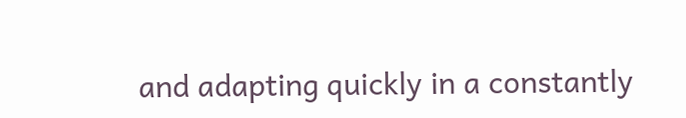and adapting quickly in a constantly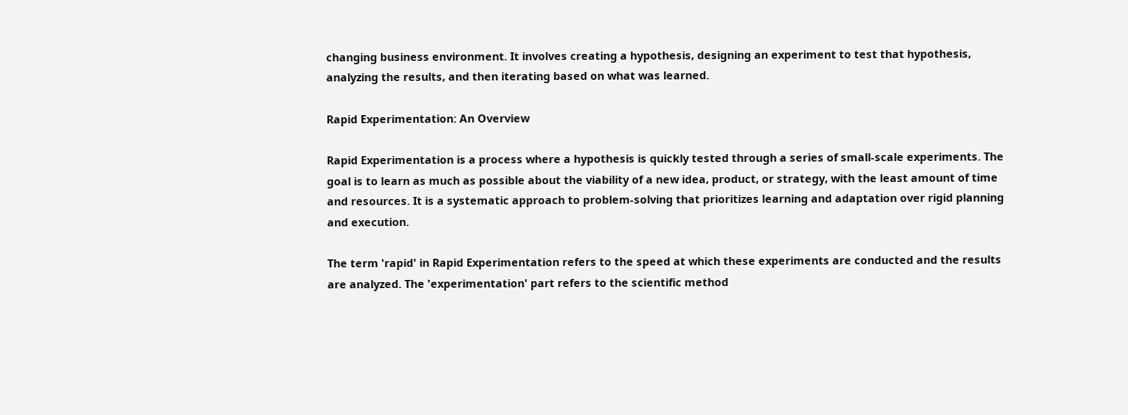changing business environment. It involves creating a hypothesis, designing an experiment to test that hypothesis, analyzing the results, and then iterating based on what was learned.

Rapid Experimentation: An Overview

Rapid Experimentation is a process where a hypothesis is quickly tested through a series of small-scale experiments. The goal is to learn as much as possible about the viability of a new idea, product, or strategy, with the least amount of time and resources. It is a systematic approach to problem-solving that prioritizes learning and adaptation over rigid planning and execution.

The term 'rapid' in Rapid Experimentation refers to the speed at which these experiments are conducted and the results are analyzed. The 'experimentation' part refers to the scientific method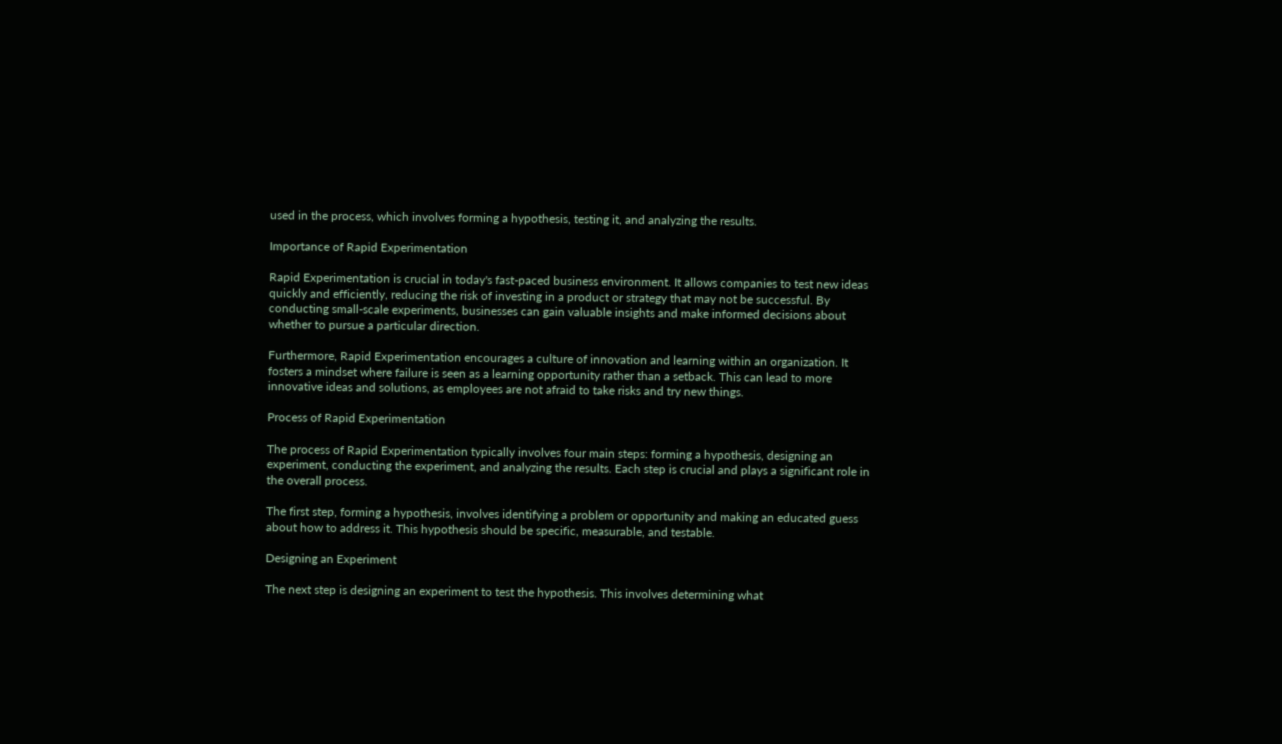used in the process, which involves forming a hypothesis, testing it, and analyzing the results.

Importance of Rapid Experimentation

Rapid Experimentation is crucial in today's fast-paced business environment. It allows companies to test new ideas quickly and efficiently, reducing the risk of investing in a product or strategy that may not be successful. By conducting small-scale experiments, businesses can gain valuable insights and make informed decisions about whether to pursue a particular direction.

Furthermore, Rapid Experimentation encourages a culture of innovation and learning within an organization. It fosters a mindset where failure is seen as a learning opportunity rather than a setback. This can lead to more innovative ideas and solutions, as employees are not afraid to take risks and try new things.

Process of Rapid Experimentation

The process of Rapid Experimentation typically involves four main steps: forming a hypothesis, designing an experiment, conducting the experiment, and analyzing the results. Each step is crucial and plays a significant role in the overall process.

The first step, forming a hypothesis, involves identifying a problem or opportunity and making an educated guess about how to address it. This hypothesis should be specific, measurable, and testable.

Designing an Experiment

The next step is designing an experiment to test the hypothesis. This involves determining what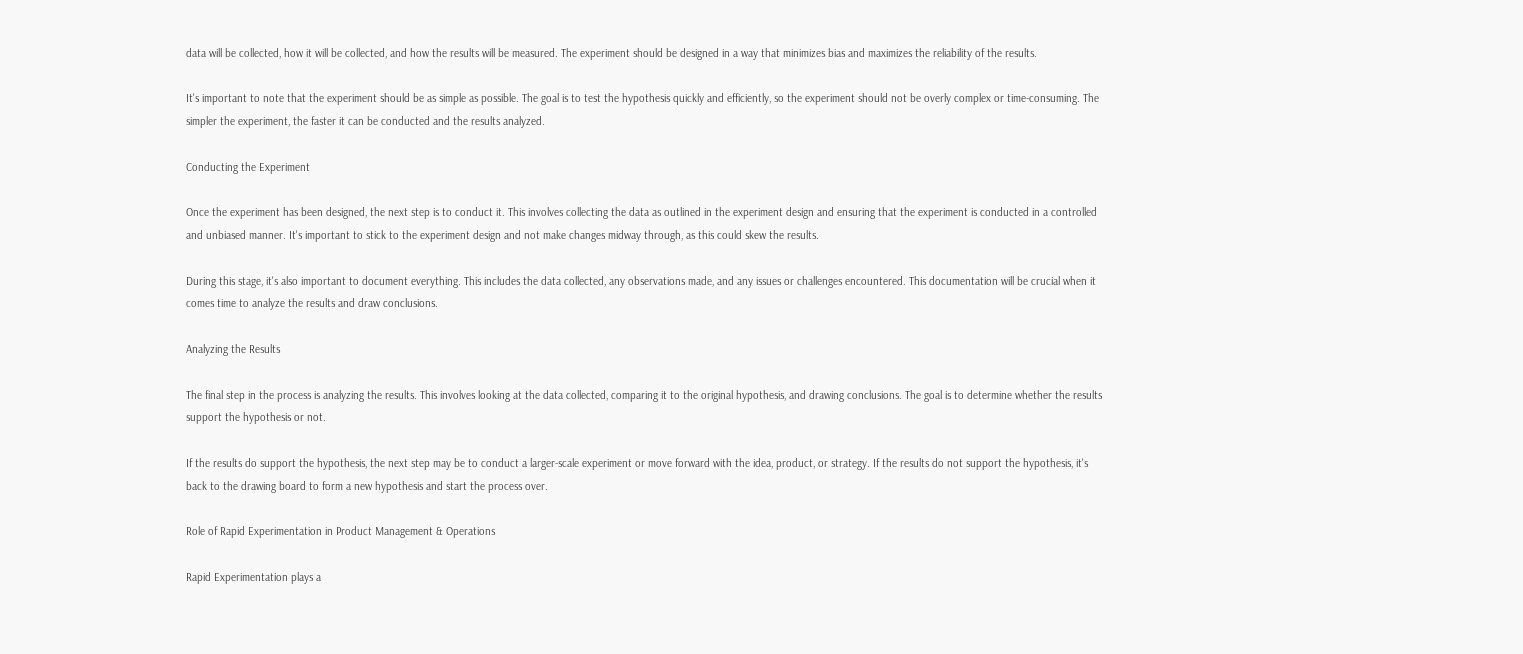data will be collected, how it will be collected, and how the results will be measured. The experiment should be designed in a way that minimizes bias and maximizes the reliability of the results.

It's important to note that the experiment should be as simple as possible. The goal is to test the hypothesis quickly and efficiently, so the experiment should not be overly complex or time-consuming. The simpler the experiment, the faster it can be conducted and the results analyzed.

Conducting the Experiment

Once the experiment has been designed, the next step is to conduct it. This involves collecting the data as outlined in the experiment design and ensuring that the experiment is conducted in a controlled and unbiased manner. It's important to stick to the experiment design and not make changes midway through, as this could skew the results.

During this stage, it's also important to document everything. This includes the data collected, any observations made, and any issues or challenges encountered. This documentation will be crucial when it comes time to analyze the results and draw conclusions.

Analyzing the Results

The final step in the process is analyzing the results. This involves looking at the data collected, comparing it to the original hypothesis, and drawing conclusions. The goal is to determine whether the results support the hypothesis or not.

If the results do support the hypothesis, the next step may be to conduct a larger-scale experiment or move forward with the idea, product, or strategy. If the results do not support the hypothesis, it's back to the drawing board to form a new hypothesis and start the process over.

Role of Rapid Experimentation in Product Management & Operations

Rapid Experimentation plays a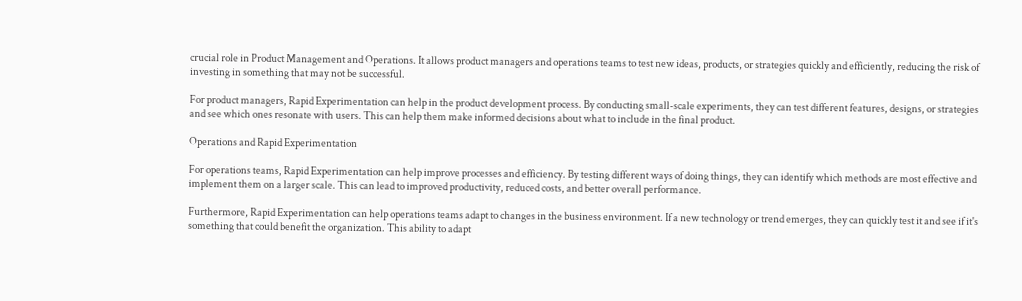crucial role in Product Management and Operations. It allows product managers and operations teams to test new ideas, products, or strategies quickly and efficiently, reducing the risk of investing in something that may not be successful.

For product managers, Rapid Experimentation can help in the product development process. By conducting small-scale experiments, they can test different features, designs, or strategies and see which ones resonate with users. This can help them make informed decisions about what to include in the final product.

Operations and Rapid Experimentation

For operations teams, Rapid Experimentation can help improve processes and efficiency. By testing different ways of doing things, they can identify which methods are most effective and implement them on a larger scale. This can lead to improved productivity, reduced costs, and better overall performance.

Furthermore, Rapid Experimentation can help operations teams adapt to changes in the business environment. If a new technology or trend emerges, they can quickly test it and see if it's something that could benefit the organization. This ability to adapt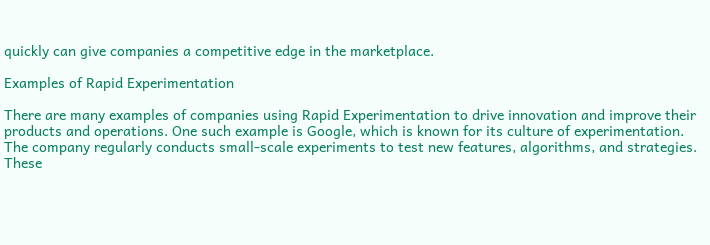quickly can give companies a competitive edge in the marketplace.

Examples of Rapid Experimentation

There are many examples of companies using Rapid Experimentation to drive innovation and improve their products and operations. One such example is Google, which is known for its culture of experimentation. The company regularly conducts small-scale experiments to test new features, algorithms, and strategies. These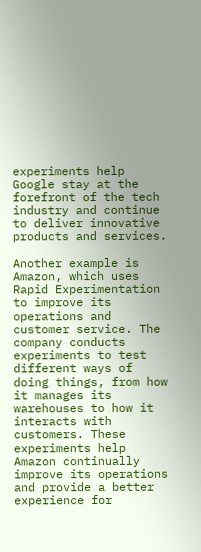experiments help Google stay at the forefront of the tech industry and continue to deliver innovative products and services.

Another example is Amazon, which uses Rapid Experimentation to improve its operations and customer service. The company conducts experiments to test different ways of doing things, from how it manages its warehouses to how it interacts with customers. These experiments help Amazon continually improve its operations and provide a better experience for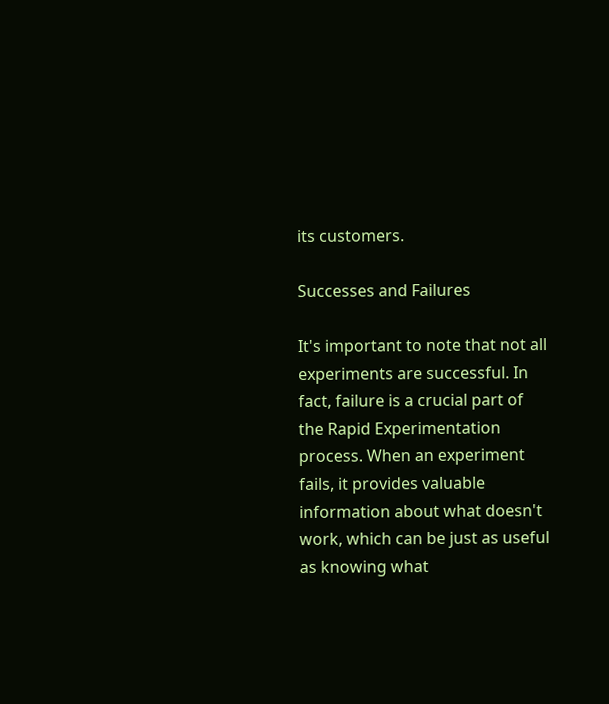its customers.

Successes and Failures

It's important to note that not all experiments are successful. In fact, failure is a crucial part of the Rapid Experimentation process. When an experiment fails, it provides valuable information about what doesn't work, which can be just as useful as knowing what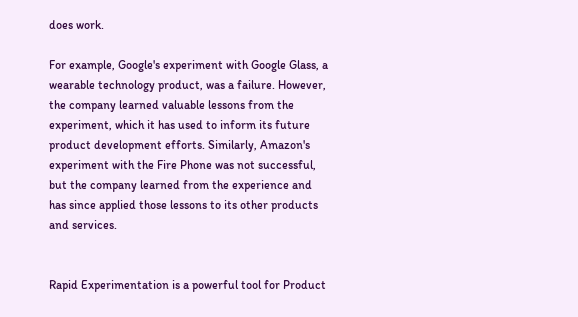does work.

For example, Google's experiment with Google Glass, a wearable technology product, was a failure. However, the company learned valuable lessons from the experiment, which it has used to inform its future product development efforts. Similarly, Amazon's experiment with the Fire Phone was not successful, but the company learned from the experience and has since applied those lessons to its other products and services.


Rapid Experimentation is a powerful tool for Product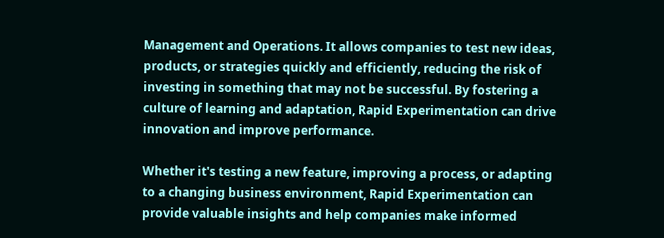Management and Operations. It allows companies to test new ideas, products, or strategies quickly and efficiently, reducing the risk of investing in something that may not be successful. By fostering a culture of learning and adaptation, Rapid Experimentation can drive innovation and improve performance.

Whether it's testing a new feature, improving a process, or adapting to a changing business environment, Rapid Experimentation can provide valuable insights and help companies make informed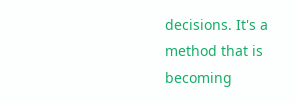decisions. It's a method that is becoming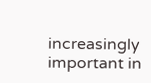increasingly important in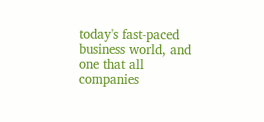today's fast-paced business world, and one that all companies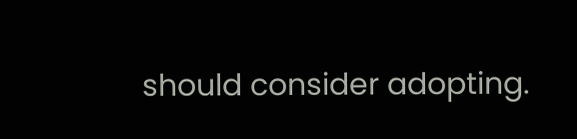should consider adopting.